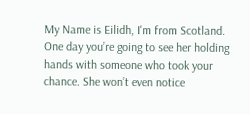My Name is Eilidh, I'm from Scotland.
One day you’re going to see her holding hands with someone who took your chance. She won’t even notice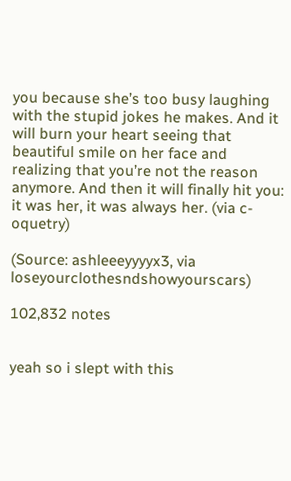you because she’s too busy laughing with the stupid jokes he makes. And it will burn your heart seeing that beautiful smile on her face and realizing that you’re not the reason anymore. And then it will finally hit you: it was her, it was always her. (via c-oquetry)

(Source: ashleeeyyyyx3, via loseyourclothesndshowyourscars)

102,832 notes


yeah so i slept with this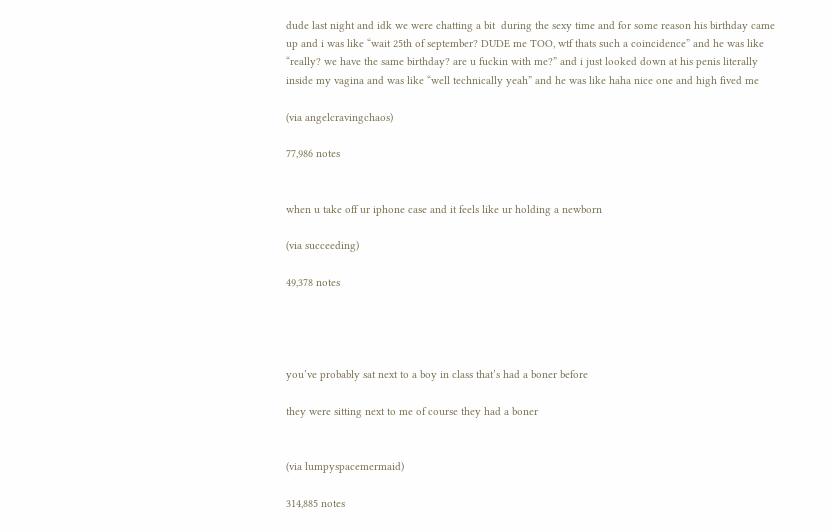dude last night and idk we were chatting a bit  during the sexy time and for some reason his birthday came up and i was like “wait 25th of september? DUDE me TOO, wtf thats such a coincidence” and he was like “really? we have the same birthday? are u fuckin with me?” and i just looked down at his penis literally inside my vagina and was like “well technically yeah” and he was like haha nice one and high fived me

(via angelcravingchaos)

77,986 notes


when u take off ur iphone case and it feels like ur holding a newborn

(via succeeding)

49,378 notes




you’ve probably sat next to a boy in class that’s had a boner before

they were sitting next to me of course they had a boner


(via lumpyspacemermaid)

314,885 notes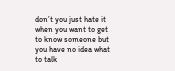don’t you just hate it when you want to get to know someone but you have no idea what to talk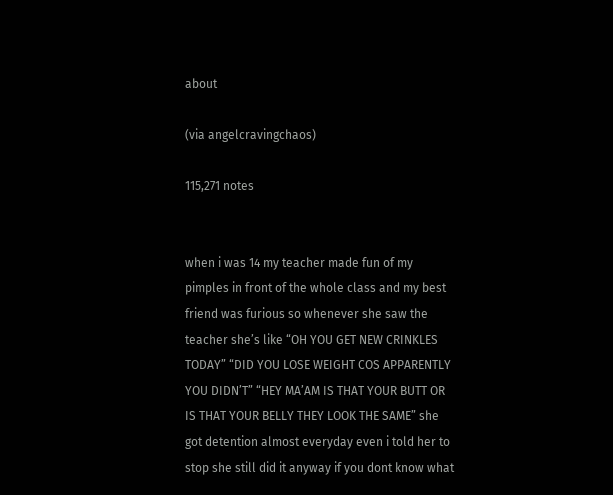about

(via angelcravingchaos)

115,271 notes


when i was 14 my teacher made fun of my pimples in front of the whole class and my best friend was furious so whenever she saw the teacher she’s like “OH YOU GET NEW CRINKLES TODAY” “DID YOU LOSE WEIGHT COS APPARENTLY YOU DIDN’T” “HEY MA’AM IS THAT YOUR BUTT OR IS THAT YOUR BELLY THEY LOOK THE SAME” she got detention almost everyday even i told her to stop she still did it anyway if you dont know what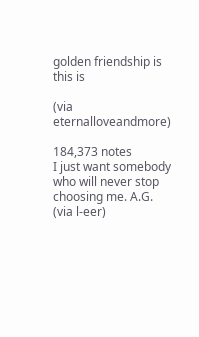golden friendship is this is

(via eternalloveandmore)

184,373 notes
I just want somebody who will never stop choosing me. A.G. (via l-eer)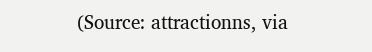(Source: attractionns, via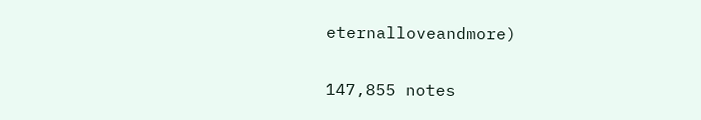eternalloveandmore)

147,855 notes